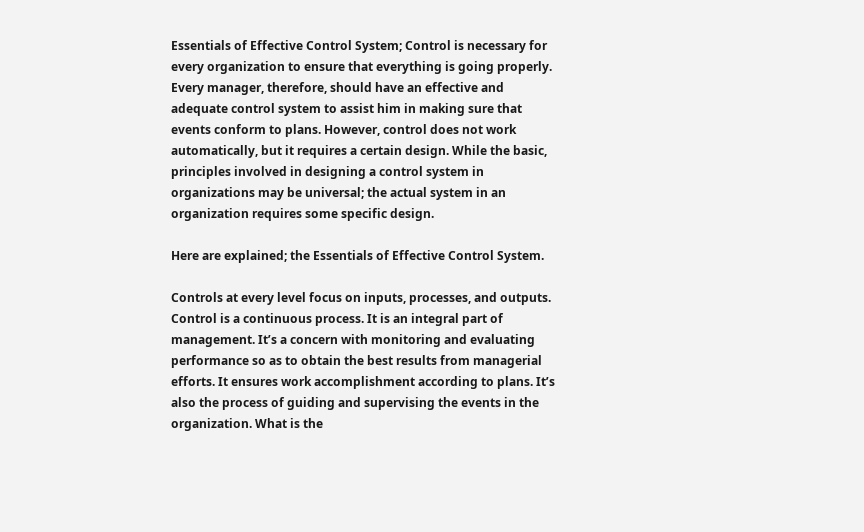Essentials of Effective Control System; Control is necessary for every organization to ensure that everything is going properly. Every manager, therefore, should have an effective and adequate control system to assist him in making sure that events conform to plans. However, control does not work automatically, but it requires a certain design. While the basic, principles involved in designing a control system in organizations may be universal; the actual system in an organization requires some specific design.

Here are explained; the Essentials of Effective Control System.

Controls at every level focus on inputs, processes, and outputs. Control is a continuous process. It is an integral part of management. It’s a concern with monitoring and evaluating performance so as to obtain the best results from managerial efforts. It ensures work accomplishment according to plans. It’s also the process of guiding and supervising the events in the organization. What is the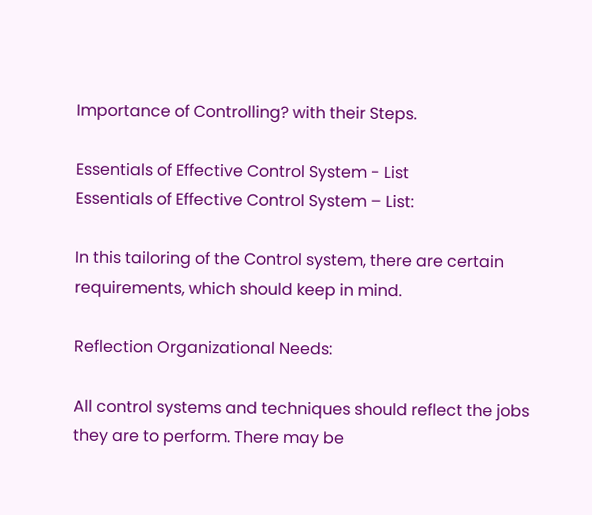Importance of Controlling? with their Steps.

Essentials of Effective Control System - List
Essentials of Effective Control System – List:

In this tailoring of the Control system, there are certain requirements, which should keep in mind.

Reflection Organizational Needs:

All control systems and techniques should reflect the jobs they are to perform. There may be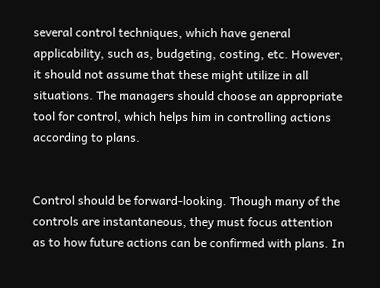several control techniques, which have general applicability, such as, budgeting, costing, etc. However, it should not assume that these might utilize in all situations. The managers should choose an appropriate tool for control, which helps him in controlling actions according to plans.


Control should be forward-looking. Though many of the controls are instantaneous, they must focus attention as to how future actions can be confirmed with plans. In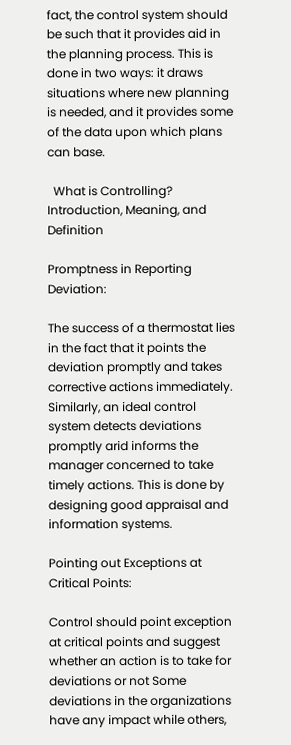fact, the control system should be such that it provides aid in the planning process. This is done in two ways: it draws situations where new planning is needed, and it provides some of the data upon which plans can base.

  What is Controlling? Introduction, Meaning, and Definition

Promptness in Reporting Deviation:

The success of a thermostat lies in the fact that it points the deviation promptly and takes corrective actions immediately. Similarly, an ideal control system detects deviations promptly arid informs the manager concerned to take timely actions. This is done by designing good appraisal and information systems.

Pointing out Exceptions at Critical Points:

Control should point exception at critical points and suggest whether an action is to take for deviations or not Some deviations in the organizations have any impact while others,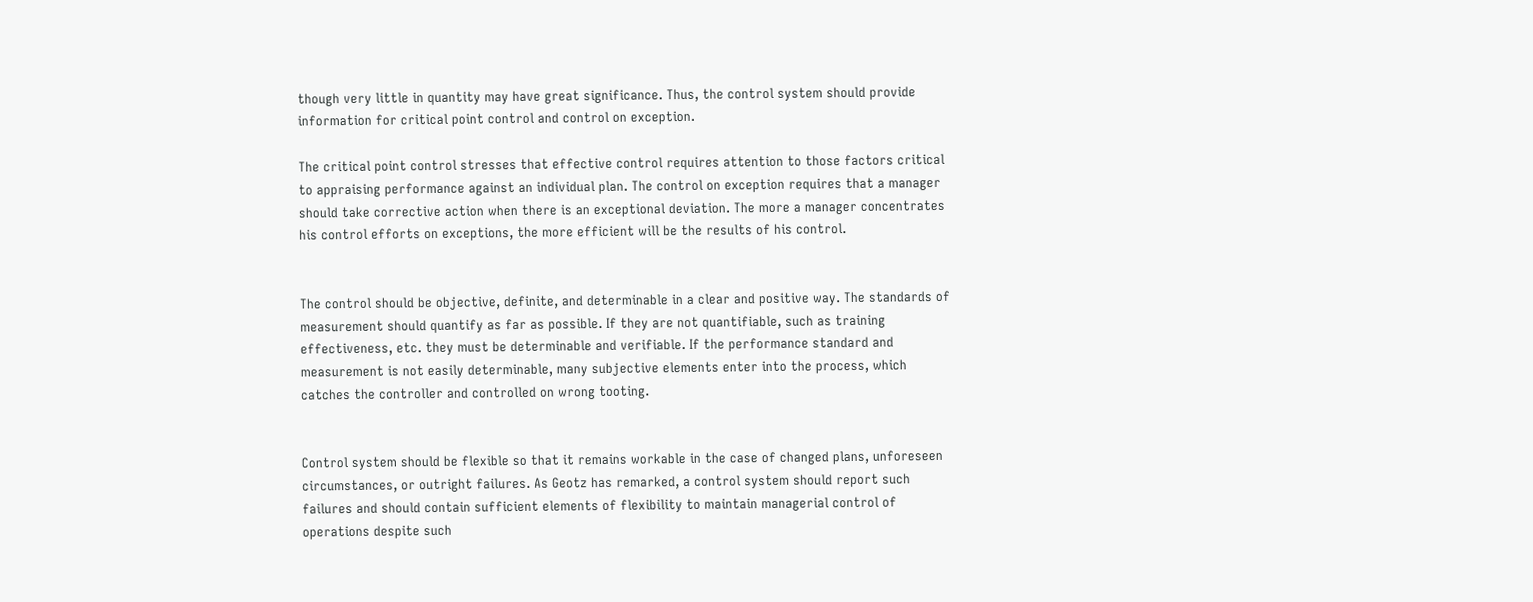though very little in quantity may have great significance. Thus, the control system should provide information for critical point control and control on exception.

The critical point control stresses that effective control requires attention to those factors critical to appraising performance against an individual plan. The control on exception requires that a manager should take corrective action when there is an exceptional deviation. The more a manager concentrates his control efforts on exceptions, the more efficient will be the results of his control.


The control should be objective, definite, and determinable in a clear and positive way. The standards of measurement should quantify as far as possible. If they are not quantifiable, such as training effectiveness, etc. they must be determinable and verifiable. If the performance standard and measurement is not easily determinable, many subjective elements enter into the process, which catches the controller and controlled on wrong tooting.


Control system should be flexible so that it remains workable in the case of changed plans, unforeseen circumstances, or outright failures. As Geotz has remarked, a control system should report such failures and should contain sufficient elements of flexibility to maintain managerial control of operations despite such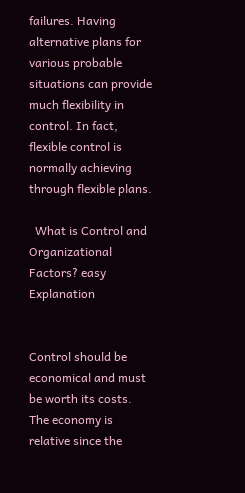failures. Having alternative plans for various probable situations can provide much flexibility in control. In fact, flexible control is normally achieving through flexible plans.

  What is Control and Organizational Factors? easy Explanation


Control should be economical and must be worth its costs. The economy is relative since the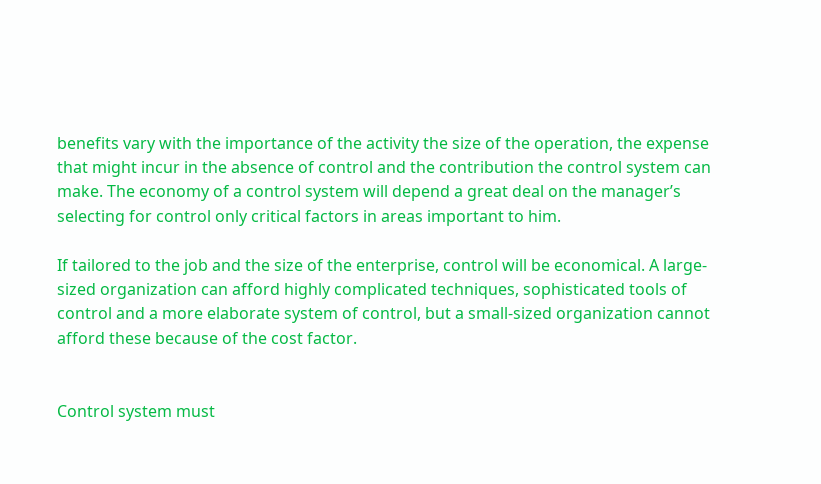benefits vary with the importance of the activity the size of the operation, the expense that might incur in the absence of control and the contribution the control system can make. The economy of a control system will depend a great deal on the manager’s selecting for control only critical factors in areas important to him.

If tailored to the job and the size of the enterprise, control will be economical. A large-sized organization can afford highly complicated techniques, sophisticated tools of control and a more elaborate system of control, but a small-sized organization cannot afford these because of the cost factor.


Control system must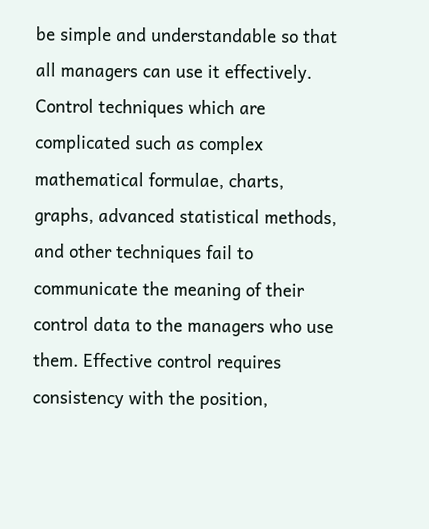be simple and understandable so that all managers can use it effectively. Control techniques which are complicated such as complex mathematical formulae, charts, graphs, advanced statistical methods, and other techniques fail to communicate the meaning of their control data to the managers who use them. Effective control requires consistency with the position,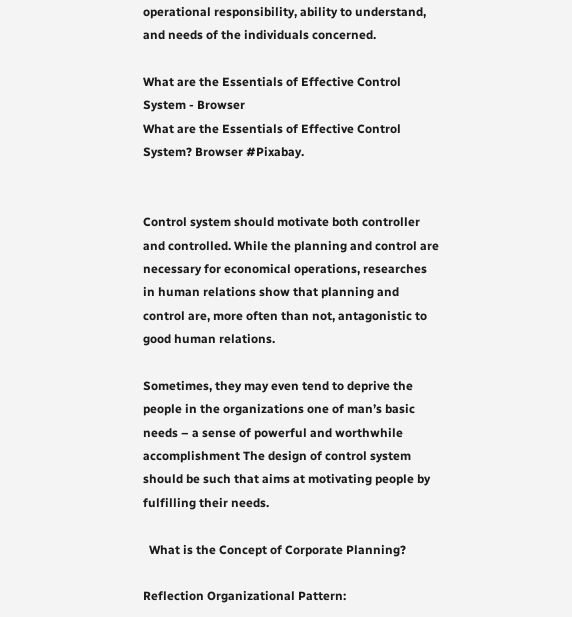operational responsibility, ability to understand, and needs of the individuals concerned.

What are the Essentials of Effective Control System - Browser
What are the Essentials of Effective Control System? Browser #Pixabay.


Control system should motivate both controller and controlled. While the planning and control are necessary for economical operations, researches in human relations show that planning and control are, more often than not, antagonistic to good human relations.

Sometimes, they may even tend to deprive the people in the organizations one of man’s basic needs – a sense of powerful and worthwhile accomplishment The design of control system should be such that aims at motivating people by fulfilling their needs.

  What is the Concept of Corporate Planning?

Reflection Organizational Pattern: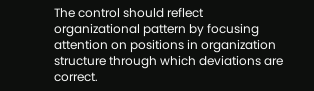The control should reflect organizational pattern by focusing attention on positions in organization structure through which deviations are correct.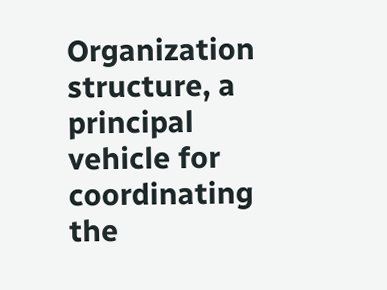Organization structure, a principal vehicle for coordinating the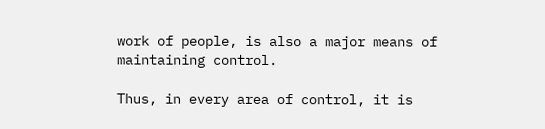work of people, is also a major means of maintaining control.

Thus, in every area of control, it is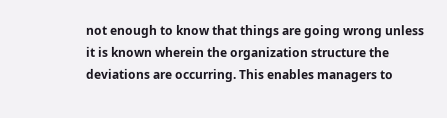not enough to know that things are going wrong unless it is known wherein the organization structure the deviations are occurring. This enables managers to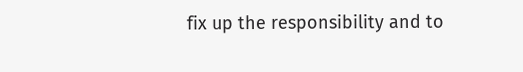fix up the responsibility and to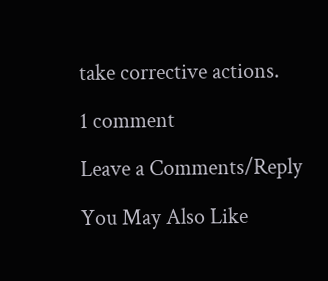take corrective actions.

1 comment

Leave a Comments/Reply

You May Also Like